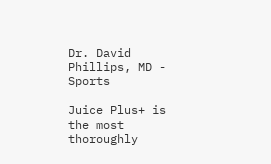Dr. David Phillips, MD - Sports

Juice Plus+ is the most thoroughly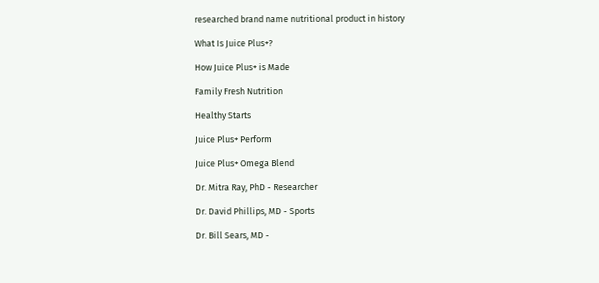researched brand name nutritional product in history

What Is Juice Plus+?

How Juice Plus+ is Made

Family Fresh Nutrition

Healthy Starts

Juice Plus+ Perform

Juice Plus+ Omega Blend

Dr. Mitra Ray, PhD - Researcher

Dr. David Phillips, MD - Sports

Dr. Bill Sears, MD -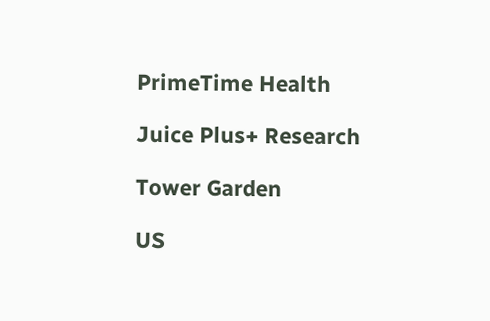PrimeTime Health

Juice Plus+ Research

Tower Garden

US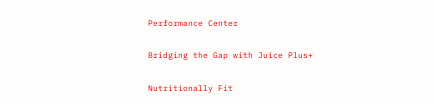Performance Center

Bridging the Gap with Juice Plus+

Nutritionally Fit